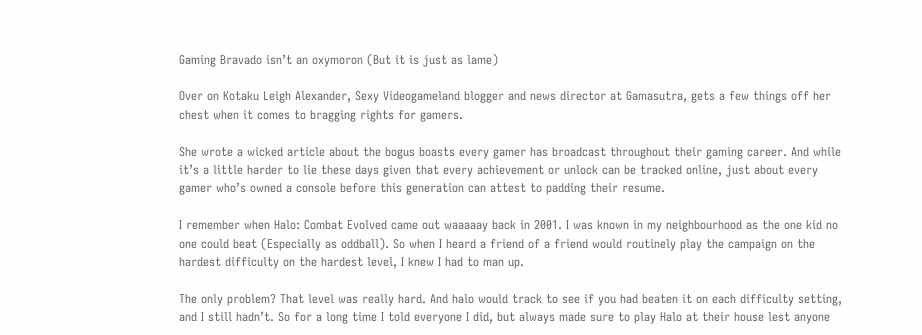Gaming Bravado isn’t an oxymoron (But it is just as lame)

Over on Kotaku Leigh Alexander, Sexy Videogameland blogger and news director at Gamasutra, gets a few things off her chest when it comes to bragging rights for gamers.

She wrote a wicked article about the bogus boasts every gamer has broadcast throughout their gaming career. And while it’s a little harder to lie these days given that every achievement or unlock can be tracked online, just about every gamer who’s owned a console before this generation can attest to padding their resume.

I remember when Halo: Combat Evolved came out waaaaay back in 2001. I was known in my neighbourhood as the one kid no one could beat (Especially as oddball). So when I heard a friend of a friend would routinely play the campaign on the hardest difficulty on the hardest level, I knew I had to man up.

The only problem? That level was really hard. And halo would track to see if you had beaten it on each difficulty setting, and I still hadn’t. So for a long time I told everyone I did, but always made sure to play Halo at their house lest anyone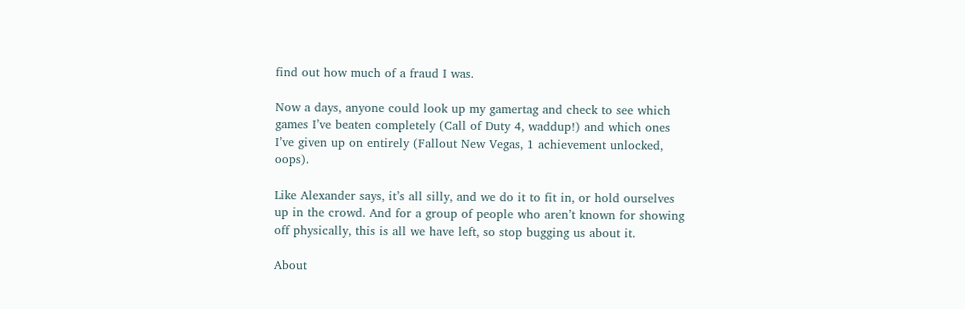find out how much of a fraud I was.

Now a days, anyone could look up my gamertag and check to see which games I’ve beaten completely (Call of Duty 4, waddup!) and which ones I’ve given up on entirely (Fallout New Vegas, 1 achievement unlocked, oops).

Like Alexander says, it’s all silly, and we do it to fit in, or hold ourselves up in the crowd. And for a group of people who aren’t known for showing off physically, this is all we have left, so stop bugging us about it.

About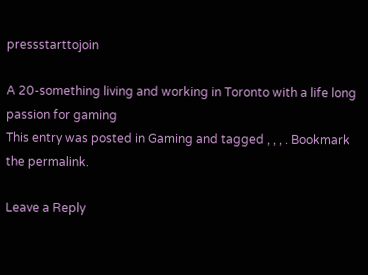pressstarttojoin

A 20-something living and working in Toronto with a life long passion for gaming
This entry was posted in Gaming and tagged , , , . Bookmark the permalink.

Leave a Reply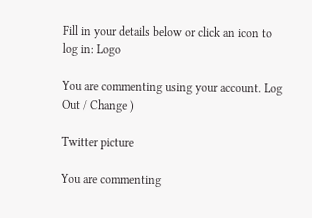Fill in your details below or click an icon to log in: Logo

You are commenting using your account. Log Out / Change )

Twitter picture

You are commenting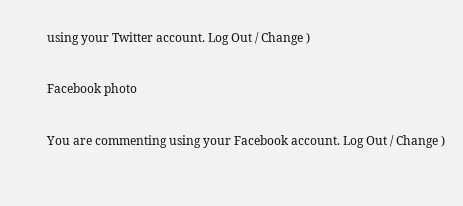using your Twitter account. Log Out / Change )

Facebook photo

You are commenting using your Facebook account. Log Out / Change )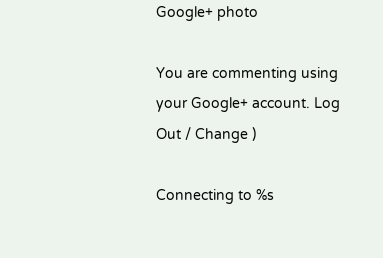Google+ photo

You are commenting using your Google+ account. Log Out / Change )

Connecting to %s